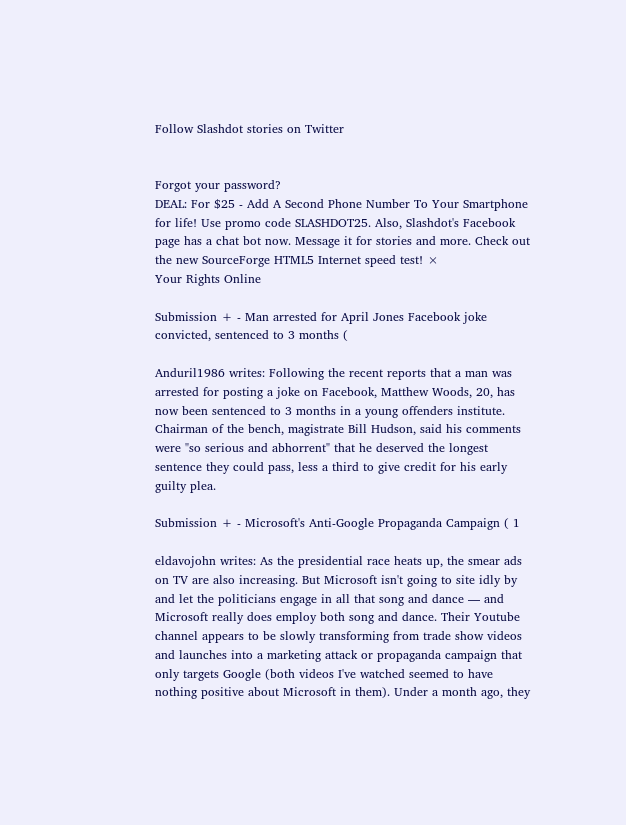Follow Slashdot stories on Twitter


Forgot your password?
DEAL: For $25 - Add A Second Phone Number To Your Smartphone for life! Use promo code SLASHDOT25. Also, Slashdot's Facebook page has a chat bot now. Message it for stories and more. Check out the new SourceForge HTML5 Internet speed test! ×
Your Rights Online

Submission + - Man arrested for April Jones Facebook joke convicted, sentenced to 3 months (

Anduril1986 writes: Following the recent reports that a man was arrested for posting a joke on Facebook, Matthew Woods, 20, has now been sentenced to 3 months in a young offenders institute. Chairman of the bench, magistrate Bill Hudson, said his comments were "so serious and abhorrent" that he deserved the longest sentence they could pass, less a third to give credit for his early guilty plea.

Submission + - Microsoft's Anti-Google Propaganda Campaign ( 1

eldavojohn writes: As the presidential race heats up, the smear ads on TV are also increasing. But Microsoft isn't going to site idly by and let the politicians engage in all that song and dance — and Microsoft really does employ both song and dance. Their Youtube channel appears to be slowly transforming from trade show videos and launches into a marketing attack or propaganda campaign that only targets Google (both videos I've watched seemed to have nothing positive about Microsoft in them). Under a month ago, they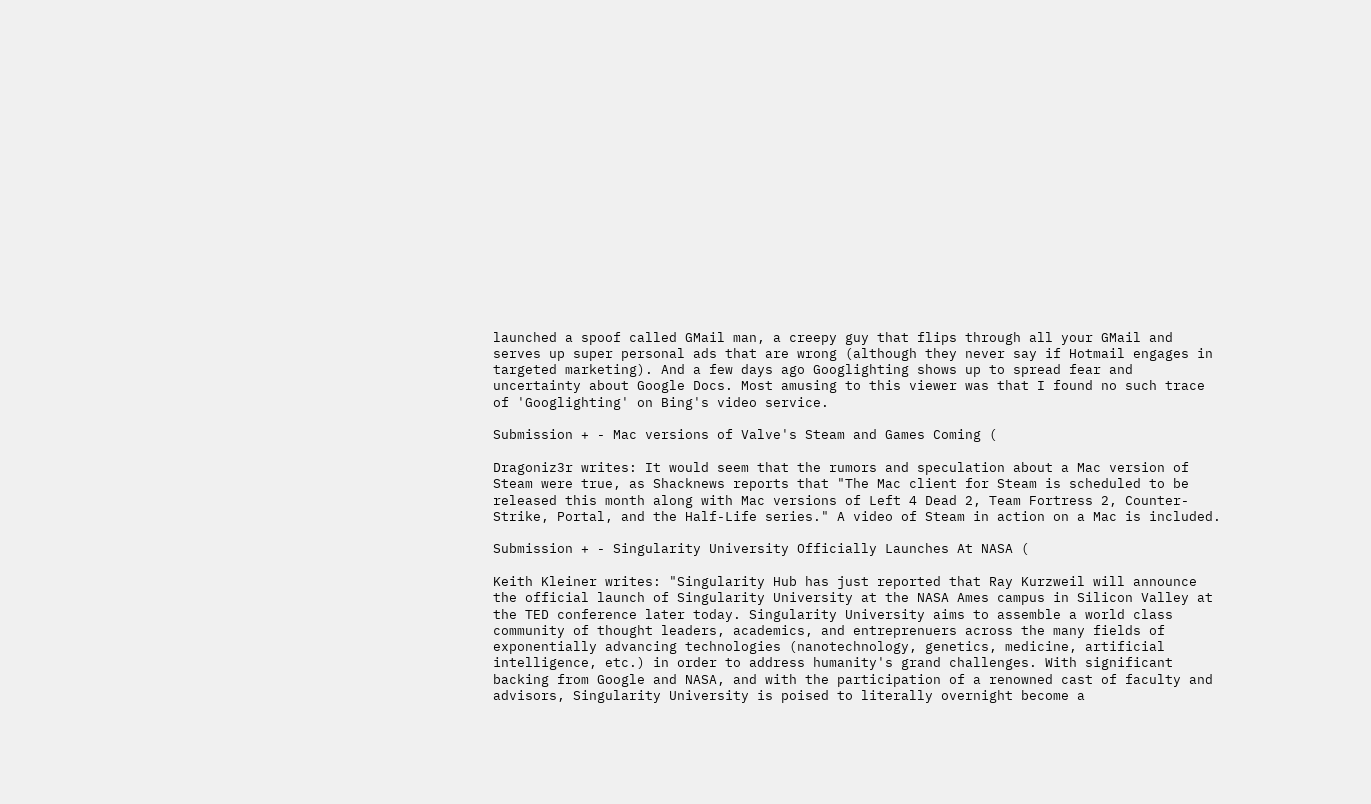launched a spoof called GMail man, a creepy guy that flips through all your GMail and serves up super personal ads that are wrong (although they never say if Hotmail engages in targeted marketing). And a few days ago Googlighting shows up to spread fear and uncertainty about Google Docs. Most amusing to this viewer was that I found no such trace of 'Googlighting' on Bing's video service.

Submission + - Mac versions of Valve's Steam and Games Coming (

Dragoniz3r writes: It would seem that the rumors and speculation about a Mac version of Steam were true, as Shacknews reports that "The Mac client for Steam is scheduled to be released this month along with Mac versions of Left 4 Dead 2, Team Fortress 2, Counter-Strike, Portal, and the Half-Life series." A video of Steam in action on a Mac is included.

Submission + - Singularity University Officially Launches At NASA (

Keith Kleiner writes: "Singularity Hub has just reported that Ray Kurzweil will announce the official launch of Singularity University at the NASA Ames campus in Silicon Valley at the TED conference later today. Singularity University aims to assemble a world class community of thought leaders, academics, and entreprenuers across the many fields of exponentially advancing technologies (nanotechnology, genetics, medicine, artificial intelligence, etc.) in order to address humanity's grand challenges. With significant backing from Google and NASA, and with the participation of a renowned cast of faculty and advisors, Singularity University is poised to literally overnight become a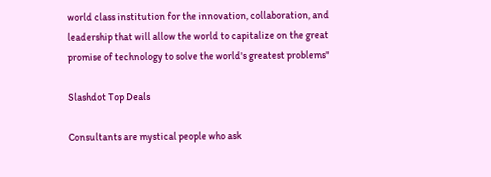world class institution for the innovation, collaboration, and leadership that will allow the world to capitalize on the great promise of technology to solve the world's greatest problems"

Slashdot Top Deals

Consultants are mystical people who ask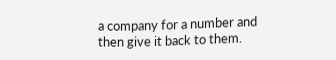a company for a number and then give it back to them.